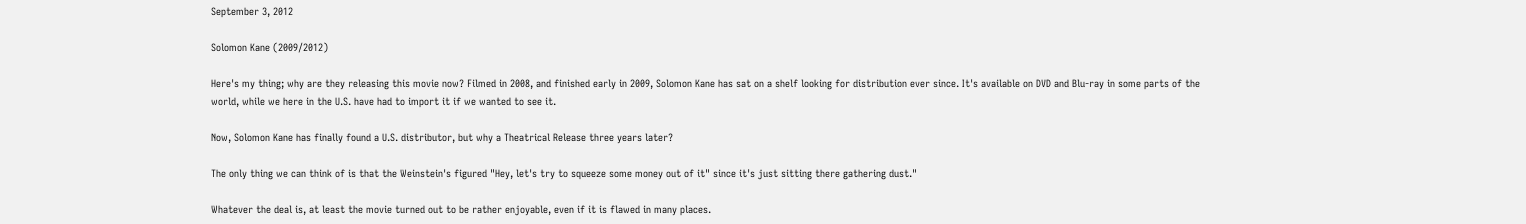September 3, 2012

Solomon Kane (2009/2012)

Here's my thing; why are they releasing this movie now? Filmed in 2008, and finished early in 2009, Solomon Kane has sat on a shelf looking for distribution ever since. It's available on DVD and Blu-ray in some parts of the world, while we here in the U.S. have had to import it if we wanted to see it.

Now, Solomon Kane has finally found a U.S. distributor, but why a Theatrical Release three years later?

The only thing we can think of is that the Weinstein's figured "Hey, let's try to squeeze some money out of it" since it's just sitting there gathering dust."

Whatever the deal is, at least the movie turned out to be rather enjoyable, even if it is flawed in many places.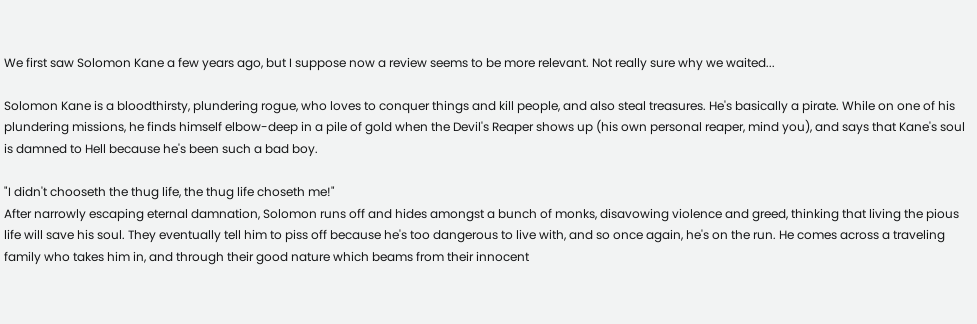We first saw Solomon Kane a few years ago, but I suppose now a review seems to be more relevant. Not really sure why we waited...

Solomon Kane is a bloodthirsty, plundering rogue, who loves to conquer things and kill people, and also steal treasures. He's basically a pirate. While on one of his plundering missions, he finds himself elbow-deep in a pile of gold when the Devil's Reaper shows up (his own personal reaper, mind you), and says that Kane's soul is damned to Hell because he's been such a bad boy.

"I didn't chooseth the thug life, the thug life choseth me!"
After narrowly escaping eternal damnation, Solomon runs off and hides amongst a bunch of monks, disavowing violence and greed, thinking that living the pious life will save his soul. They eventually tell him to piss off because he's too dangerous to live with, and so once again, he's on the run. He comes across a traveling family who takes him in, and through their good nature which beams from their innocent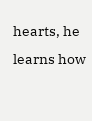hearts, he learns how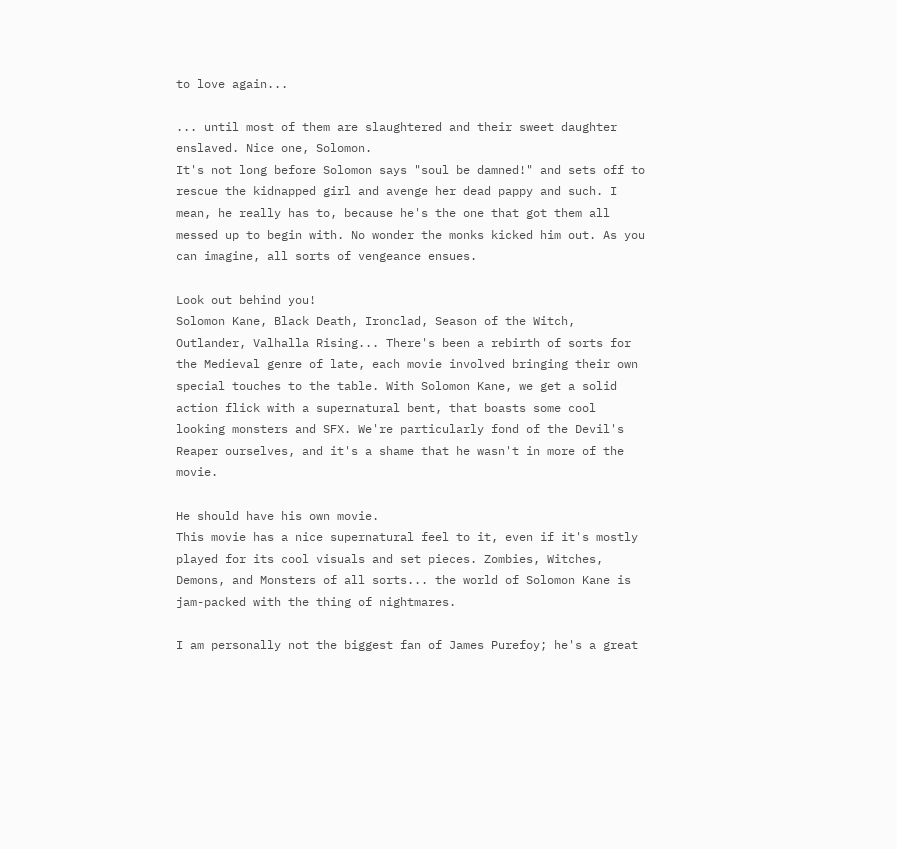to love again...

... until most of them are slaughtered and their sweet daughter enslaved. Nice one, Solomon.
It's not long before Solomon says "soul be damned!" and sets off to rescue the kidnapped girl and avenge her dead pappy and such. I mean, he really has to, because he's the one that got them all messed up to begin with. No wonder the monks kicked him out. As you can imagine, all sorts of vengeance ensues.

Look out behind you!
Solomon Kane, Black Death, Ironclad, Season of the Witch, Outlander, Valhalla Rising... There's been a rebirth of sorts for the Medieval genre of late, each movie involved bringing their own special touches to the table. With Solomon Kane, we get a solid action flick with a supernatural bent, that boasts some cool looking monsters and SFX. We're particularly fond of the Devil's Reaper ourselves, and it's a shame that he wasn't in more of the movie.

He should have his own movie.
This movie has a nice supernatural feel to it, even if it's mostly played for its cool visuals and set pieces. Zombies, Witches, Demons, and Monsters of all sorts... the world of Solomon Kane is jam-packed with the thing of nightmares.

I am personally not the biggest fan of James Purefoy; he's a great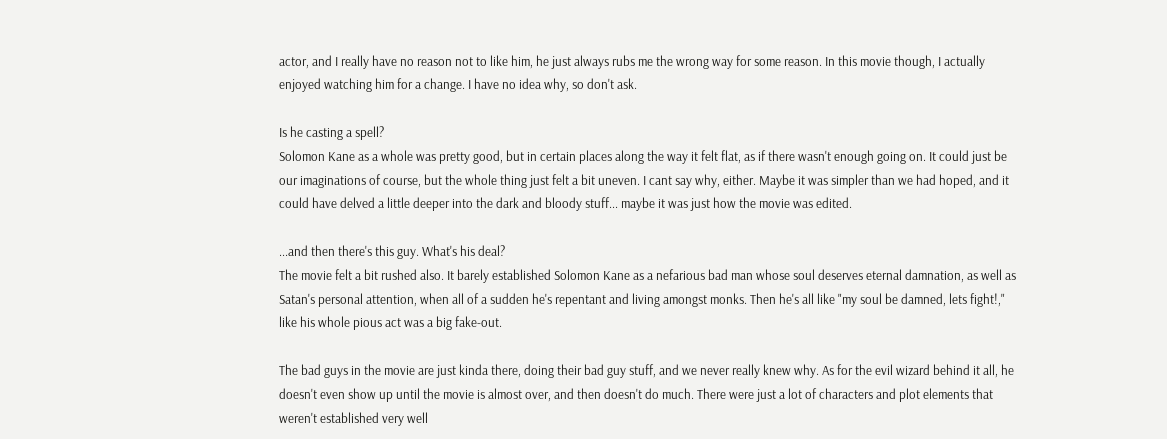actor, and I really have no reason not to like him, he just always rubs me the wrong way for some reason. In this movie though, I actually enjoyed watching him for a change. I have no idea why, so don't ask.

Is he casting a spell?
Solomon Kane as a whole was pretty good, but in certain places along the way it felt flat, as if there wasn't enough going on. It could just be our imaginations of course, but the whole thing just felt a bit uneven. I cant say why, either. Maybe it was simpler than we had hoped, and it could have delved a little deeper into the dark and bloody stuff... maybe it was just how the movie was edited.

...and then there's this guy. What's his deal?
The movie felt a bit rushed also. It barely established Solomon Kane as a nefarious bad man whose soul deserves eternal damnation, as well as Satan's personal attention, when all of a sudden he's repentant and living amongst monks. Then he's all like "my soul be damned, lets fight!," like his whole pious act was a big fake-out.

The bad guys in the movie are just kinda there, doing their bad guy stuff, and we never really knew why. As for the evil wizard behind it all, he doesn't even show up until the movie is almost over, and then doesn't do much. There were just a lot of characters and plot elements that weren't established very well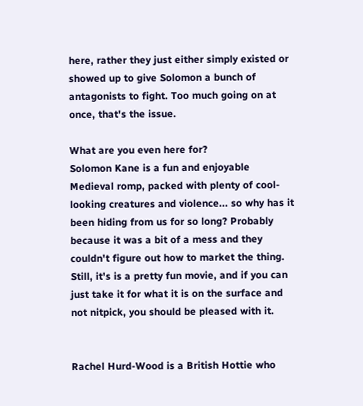here, rather they just either simply existed or showed up to give Solomon a bunch of antagonists to fight. Too much going on at once, that's the issue.

What are you even here for?
Solomon Kane is a fun and enjoyable Medieval romp, packed with plenty of cool-looking creatures and violence... so why has it been hiding from us for so long? Probably because it was a bit of a mess and they couldn't figure out how to market the thing. Still, it's is a pretty fun movie, and if you can just take it for what it is on the surface and not nitpick, you should be pleased with it.


Rachel Hurd-Wood is a British Hottie who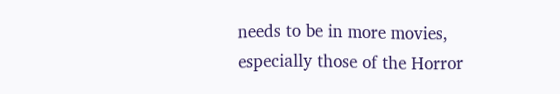needs to be in more movies, especially those of the Horror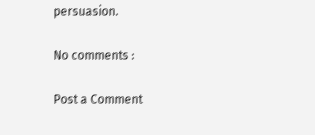persuasion.

No comments :

Post a Comment